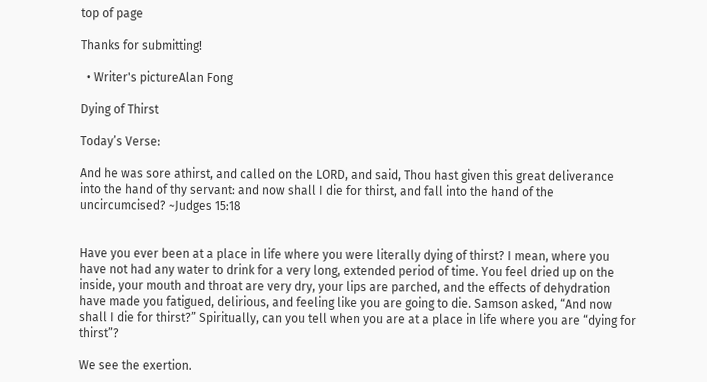top of page

Thanks for submitting!

  • Writer's pictureAlan Fong

Dying of Thirst

Today’s Verse:

And he was sore athirst, and called on the LORD, and said, Thou hast given this great deliverance into the hand of thy servant: and now shall I die for thirst, and fall into the hand of the uncircumcised? ~Judges 15:18


Have you ever been at a place in life where you were literally dying of thirst? I mean, where you have not had any water to drink for a very long, extended period of time. You feel dried up on the inside, your mouth and throat are very dry, your lips are parched, and the effects of dehydration have made you fatigued, delirious, and feeling like you are going to die. Samson asked, “And now shall I die for thirst?” Spiritually, can you tell when you are at a place in life where you are “dying for thirst”?

We see the exertion.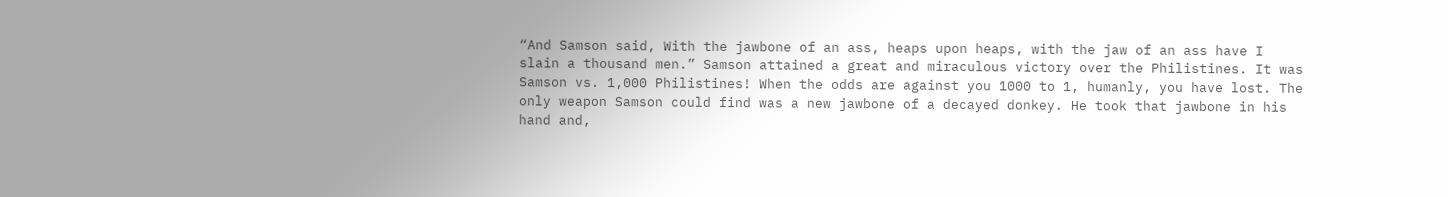“And Samson said, With the jawbone of an ass, heaps upon heaps, with the jaw of an ass have I slain a thousand men.” Samson attained a great and miraculous victory over the Philistines. It was Samson vs. 1,000 Philistines! When the odds are against you 1000 to 1, humanly, you have lost. The only weapon Samson could find was a new jawbone of a decayed donkey. He took that jawbone in his hand and,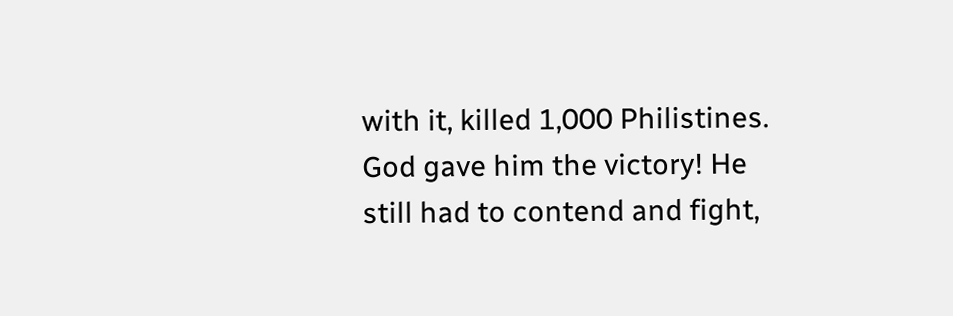with it, killed 1,000 Philistines. God gave him the victory! He still had to contend and fight,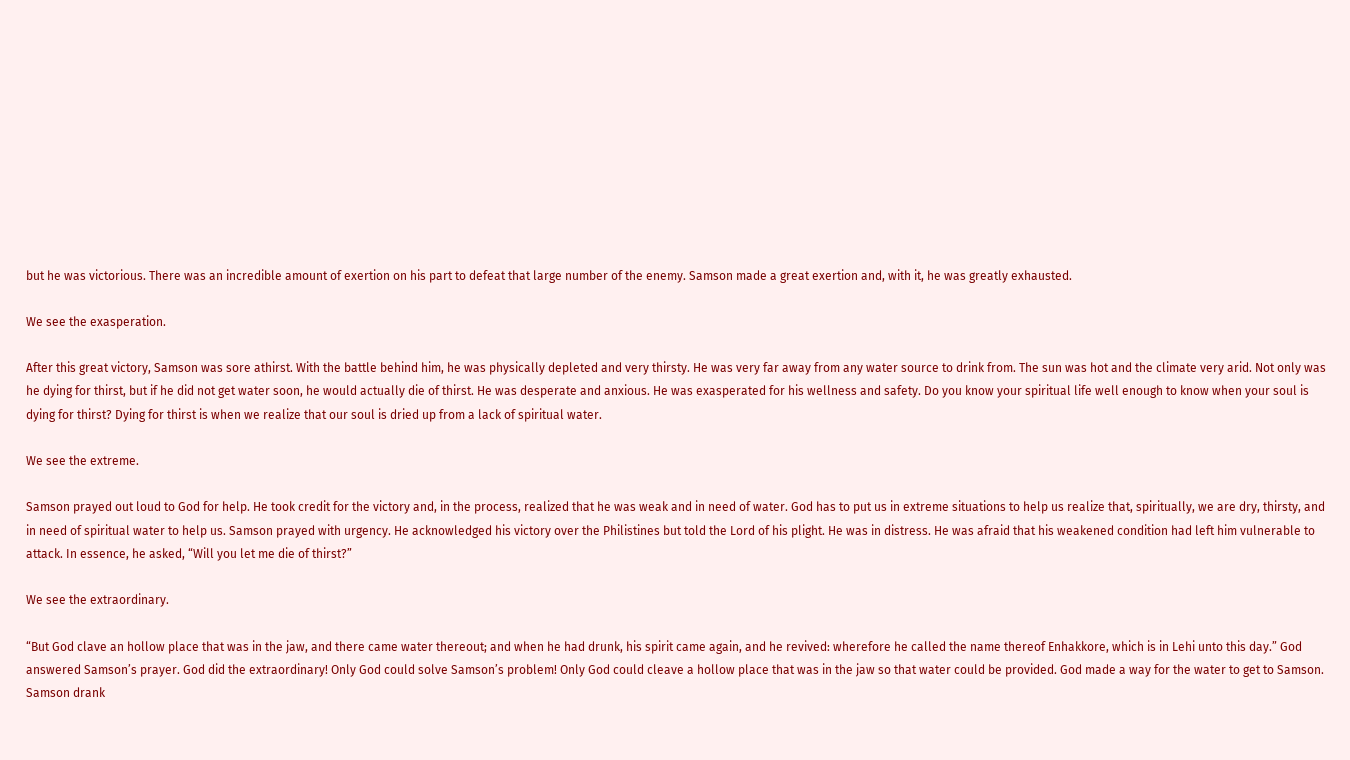but he was victorious. There was an incredible amount of exertion on his part to defeat that large number of the enemy. Samson made a great exertion and, with it, he was greatly exhausted.

We see the exasperation.

After this great victory, Samson was sore athirst. With the battle behind him, he was physically depleted and very thirsty. He was very far away from any water source to drink from. The sun was hot and the climate very arid. Not only was he dying for thirst, but if he did not get water soon, he would actually die of thirst. He was desperate and anxious. He was exasperated for his wellness and safety. Do you know your spiritual life well enough to know when your soul is dying for thirst? Dying for thirst is when we realize that our soul is dried up from a lack of spiritual water.

We see the extreme.

Samson prayed out loud to God for help. He took credit for the victory and, in the process, realized that he was weak and in need of water. God has to put us in extreme situations to help us realize that, spiritually, we are dry, thirsty, and in need of spiritual water to help us. Samson prayed with urgency. He acknowledged his victory over the Philistines but told the Lord of his plight. He was in distress. He was afraid that his weakened condition had left him vulnerable to attack. In essence, he asked, “Will you let me die of thirst?”

We see the extraordinary.

“But God clave an hollow place that was in the jaw, and there came water thereout; and when he had drunk, his spirit came again, and he revived: wherefore he called the name thereof Enhakkore, which is in Lehi unto this day.” God answered Samson’s prayer. God did the extraordinary! Only God could solve Samson’s problem! Only God could cleave a hollow place that was in the jaw so that water could be provided. God made a way for the water to get to Samson. Samson drank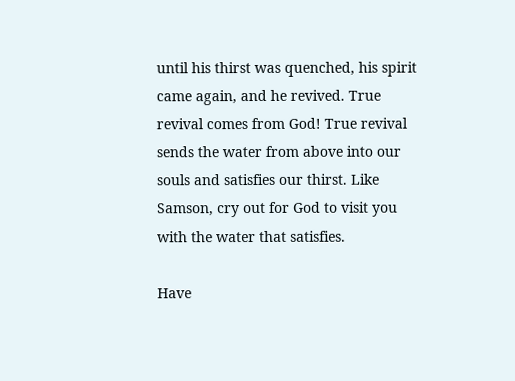until his thirst was quenched, his spirit came again, and he revived. True revival comes from God! True revival sends the water from above into our souls and satisfies our thirst. Like Samson, cry out for God to visit you with the water that satisfies.

Have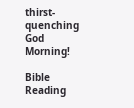thirst-quenching God Morning!

Bible Reading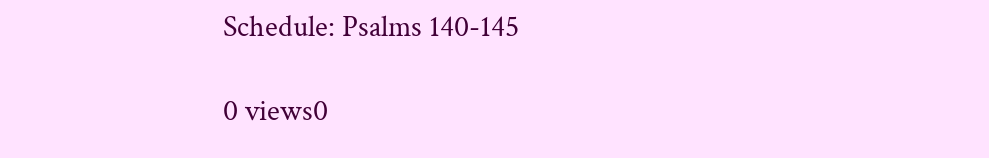Schedule: Psalms 140-145

0 views0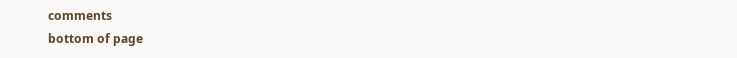comments
bottom of page